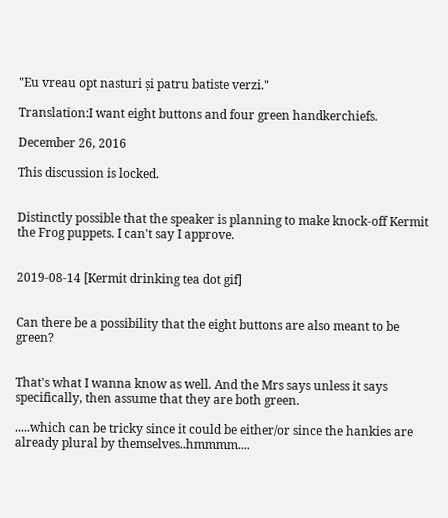"Eu vreau opt nasturi și patru batiste verzi."

Translation:I want eight buttons and four green handkerchiefs.

December 26, 2016

This discussion is locked.


Distinctly possible that the speaker is planning to make knock-off Kermit the Frog puppets. I can't say I approve.


2019-08-14 [Kermit drinking tea dot gif]


Can there be a possibility that the eight buttons are also meant to be green?


That's what I wanna know as well. And the Mrs says unless it says specifically, then assume that they are both green.

.....which can be tricky since it could be either/or since the hankies are already plural by themselves..hmmmm....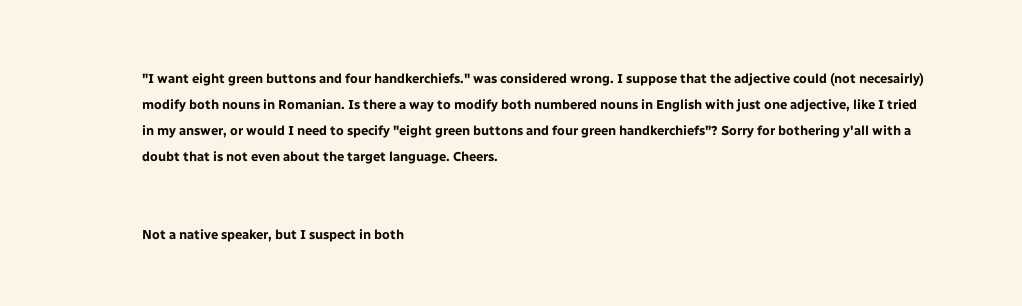"I want eight green buttons and four handkerchiefs." was considered wrong. I suppose that the adjective could (not necesairly) modify both nouns in Romanian. Is there a way to modify both numbered nouns in English with just one adjective, like I tried in my answer, or would I need to specify "eight green buttons and four green handkerchiefs"? Sorry for bothering y'all with a doubt that is not even about the target language. Cheers.


Not a native speaker, but I suspect in both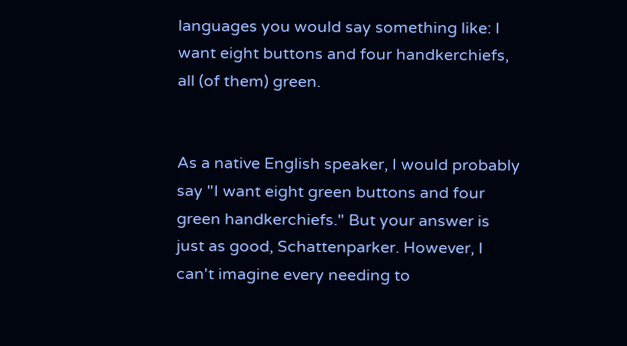languages you would say something like: I want eight buttons and four handkerchiefs, all (of them) green.


As a native English speaker, I would probably say "I want eight green buttons and four green handkerchiefs." But your answer is just as good, Schattenparker. However, I can't imagine every needing to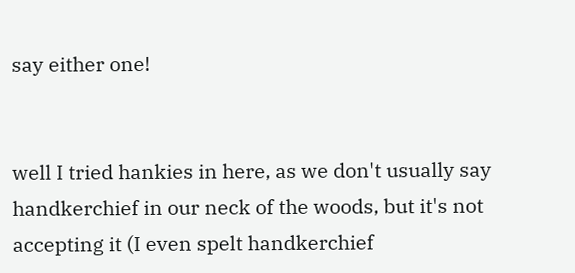say either one!


well I tried hankies in here, as we don't usually say handkerchief in our neck of the woods, but it's not accepting it (I even spelt handkerchief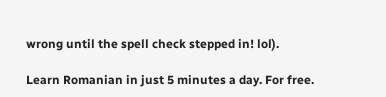wrong until the spell check stepped in! lol).

Learn Romanian in just 5 minutes a day. For free.